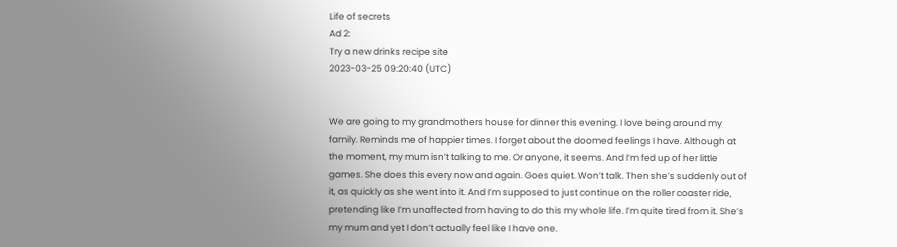Life of secrets
Ad 2:
Try a new drinks recipe site
2023-03-25 09:20:40 (UTC)


We are going to my grandmothers house for dinner this evening. I love being around my family. Reminds me of happier times. I forget about the doomed feelings I have. Although at the moment, my mum isn’t talking to me. Or anyone, it seems. And I’m fed up of her little games. She does this every now and again. Goes quiet. Won’t talk. Then she’s suddenly out of it, as quickly as she went into it. And I’m supposed to just continue on the roller coaster ride, pretending like I’m unaffected from having to do this my whole life. I’m quite tired from it. She’s my mum and yet I don’t actually feel like I have one.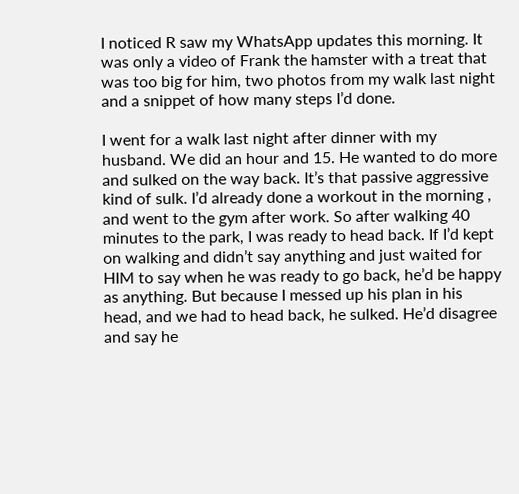I noticed R saw my WhatsApp updates this morning. It was only a video of Frank the hamster with a treat that was too big for him, two photos from my walk last night and a snippet of how many steps I’d done.

I went for a walk last night after dinner with my husband. We did an hour and 15. He wanted to do more and sulked on the way back. It’s that passive aggressive kind of sulk. I’d already done a workout in the morning , and went to the gym after work. So after walking 40 minutes to the park, I was ready to head back. If I’d kept on walking and didn’t say anything and just waited for HIM to say when he was ready to go back, he’d be happy as anything. But because I messed up his plan in his head, and we had to head back, he sulked. He’d disagree and say he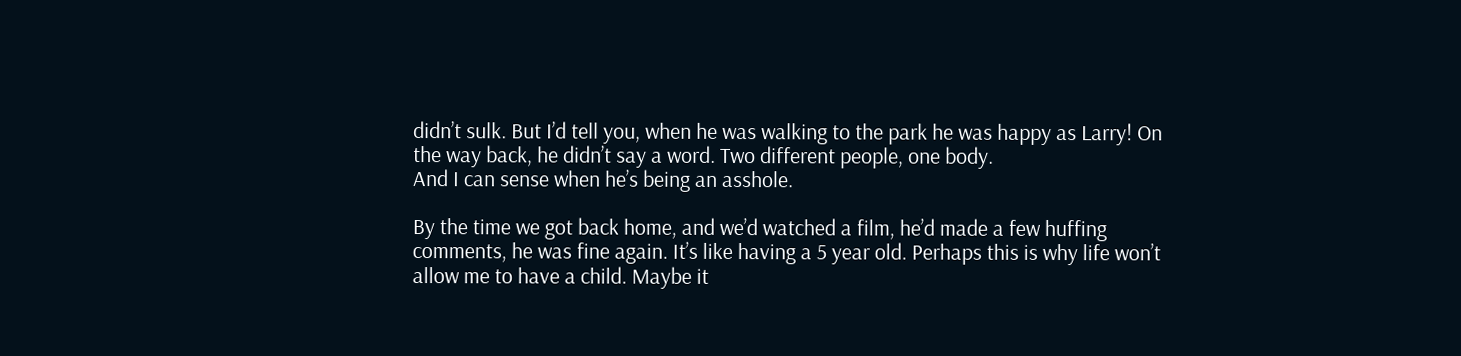didn’t sulk. But I’d tell you, when he was walking to the park he was happy as Larry! On the way back, he didn’t say a word. Two different people, one body.
And I can sense when he’s being an asshole.

By the time we got back home, and we’d watched a film, he’d made a few huffing comments, he was fine again. It’s like having a 5 year old. Perhaps this is why life won’t allow me to have a child. Maybe it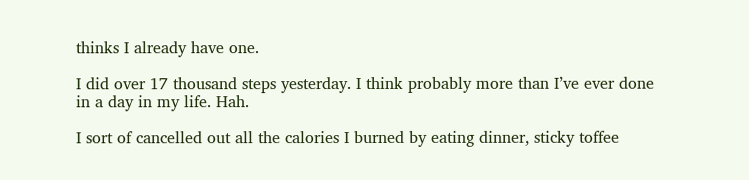thinks I already have one.

I did over 17 thousand steps yesterday. I think probably more than I’ve ever done in a day in my life. Hah.

I sort of cancelled out all the calories I burned by eating dinner, sticky toffee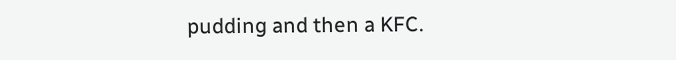pudding and then a KFC.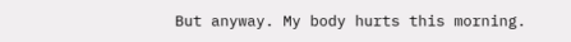But anyway. My body hurts this morning.